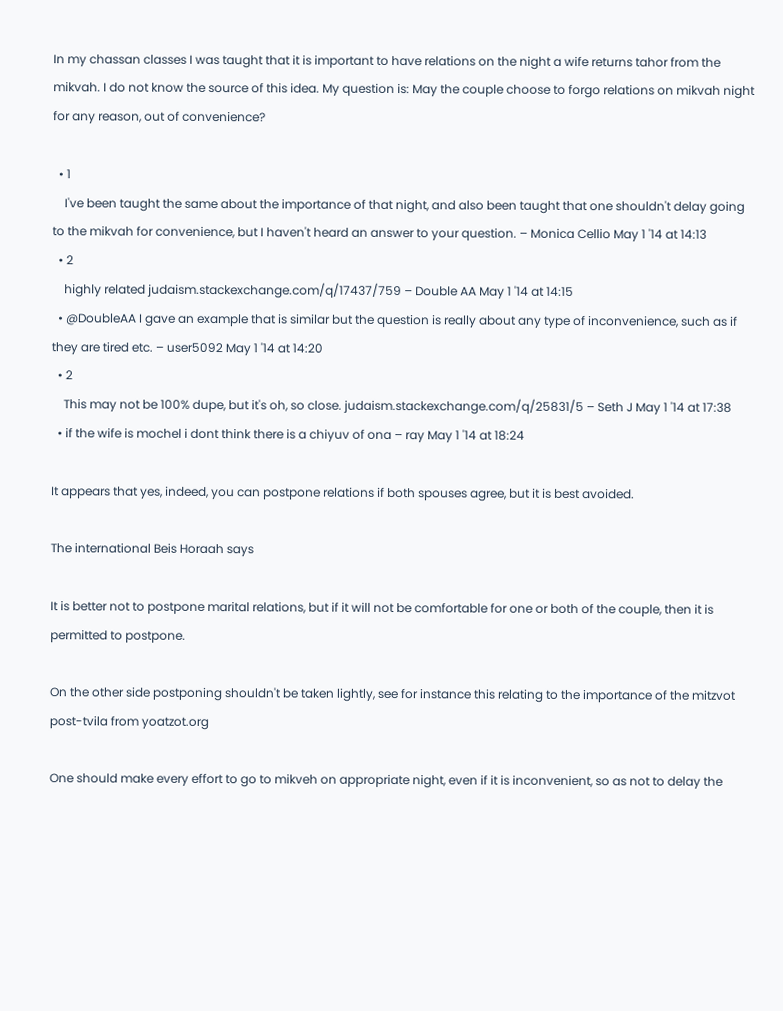In my chassan classes I was taught that it is important to have relations on the night a wife returns tahor from the mikvah. I do not know the source of this idea. My question is: May the couple choose to forgo relations on mikvah night for any reason, out of convenience?

  • 1
    I've been taught the same about the importance of that night, and also been taught that one shouldn't delay going to the mikvah for convenience, but I haven't heard an answer to your question. – Monica Cellio May 1 '14 at 14:13
  • 2
    highly related judaism.stackexchange.com/q/17437/759 – Double AA May 1 '14 at 14:15
  • @DoubleAA I gave an example that is similar but the question is really about any type of inconvenience, such as if they are tired etc. – user5092 May 1 '14 at 14:20
  • 2
    This may not be 100% dupe, but it's oh, so close. judaism.stackexchange.com/q/25831/5 – Seth J May 1 '14 at 17:38
  • if the wife is mochel i dont think there is a chiyuv of ona – ray May 1 '14 at 18:24

It appears that yes, indeed, you can postpone relations if both spouses agree, but it is best avoided.

The international Beis Horaah says

It is better not to postpone marital relations, but if it will not be comfortable for one or both of the couple, then it is permitted to postpone.

On the other side postponing shouldn't be taken lightly, see for instance this relating to the importance of the mitzvot post-tvila from yoatzot.org

One should make every effort to go to mikveh on appropriate night, even if it is inconvenient, so as not to delay the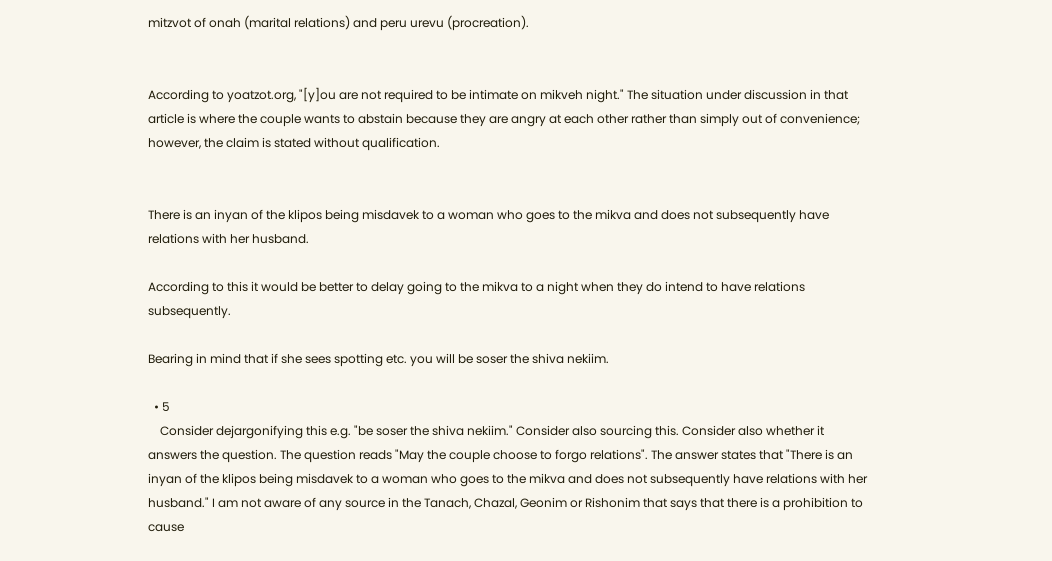mitzvot of onah (marital relations) and peru urevu (procreation).


According to yoatzot.org, "[y]ou are not required to be intimate on mikveh night." The situation under discussion in that article is where the couple wants to abstain because they are angry at each other rather than simply out of convenience; however, the claim is stated without qualification.


There is an inyan of the klipos being misdavek to a woman who goes to the mikva and does not subsequently have relations with her husband.

According to this it would be better to delay going to the mikva to a night when they do intend to have relations subsequently.

Bearing in mind that if she sees spotting etc. you will be soser the shiva nekiim.

  • 5
    Consider dejargonifying this e.g. "be soser the shiva nekiim." Consider also sourcing this. Consider also whether it answers the question. The question reads "May the couple choose to forgo relations". The answer states that "There is an inyan of the klipos being misdavek to a woman who goes to the mikva and does not subsequently have relations with her husband." I am not aware of any source in the Tanach, Chazal, Geonim or Rishonim that says that there is a prohibition to cause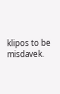klipos to be misdavek.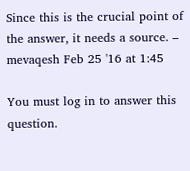Since this is the crucial point of the answer, it needs a source. – mevaqesh Feb 25 '16 at 1:45

You must log in to answer this question.